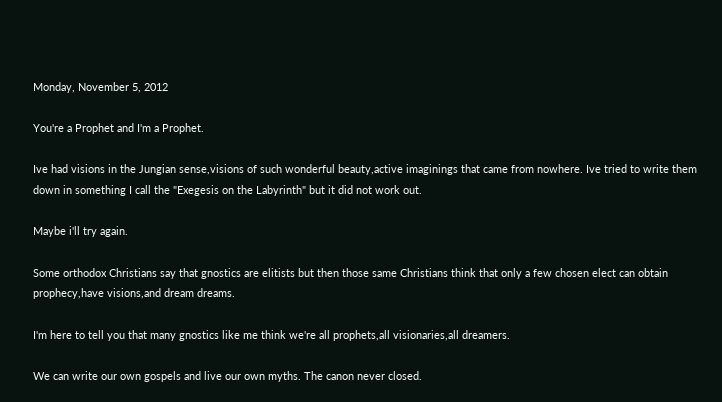Monday, November 5, 2012

You're a Prophet and I'm a Prophet.

Ive had visions in the Jungian sense,visions of such wonderful beauty,active imaginings that came from nowhere. Ive tried to write them down in something I call the "Exegesis on the Labyrinth" but it did not work out.

Maybe i'll try again.

Some orthodox Christians say that gnostics are elitists but then those same Christians think that only a few chosen elect can obtain prophecy,have visions,and dream dreams.

I'm here to tell you that many gnostics like me think we're all prophets,all visionaries,all dreamers.

We can write our own gospels and live our own myths. The canon never closed.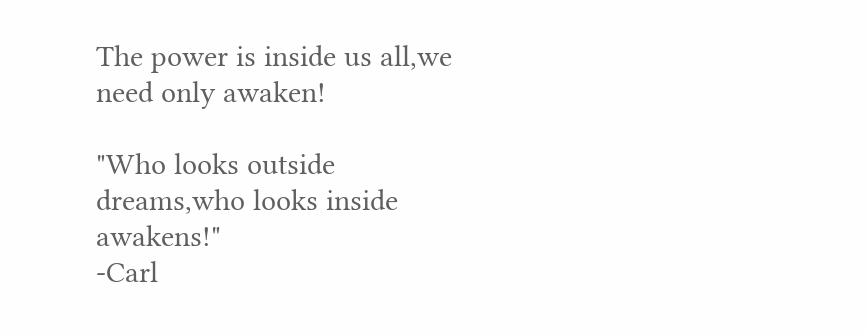The power is inside us all,we need only awaken!

"Who looks outside dreams,who looks inside awakens!"
-Carl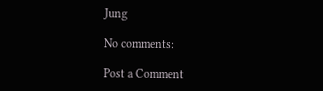Jung

No comments:

Post a Comment